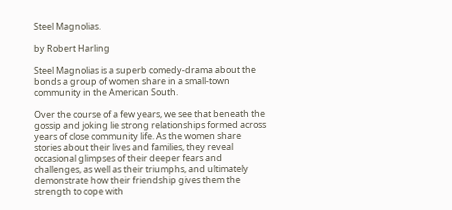Steel Magnolias.

by Robert Harling

Steel Magnolias is a superb comedy-drama about the bonds a group of women share in a small-town community in the American South.

Over the course of a few years, we see that beneath the gossip and joking lie strong relationships formed across years of close community life. As the women share stories about their lives and families, they reveal occasional glimpses of their deeper fears and challenges, as well as their triumphs, and ultimately demonstrate how their friendship gives them the strength to cope with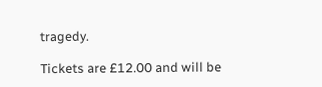tragedy.

Tickets are £12.00 and will be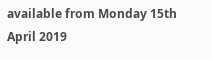available from Monday 15th April 2019